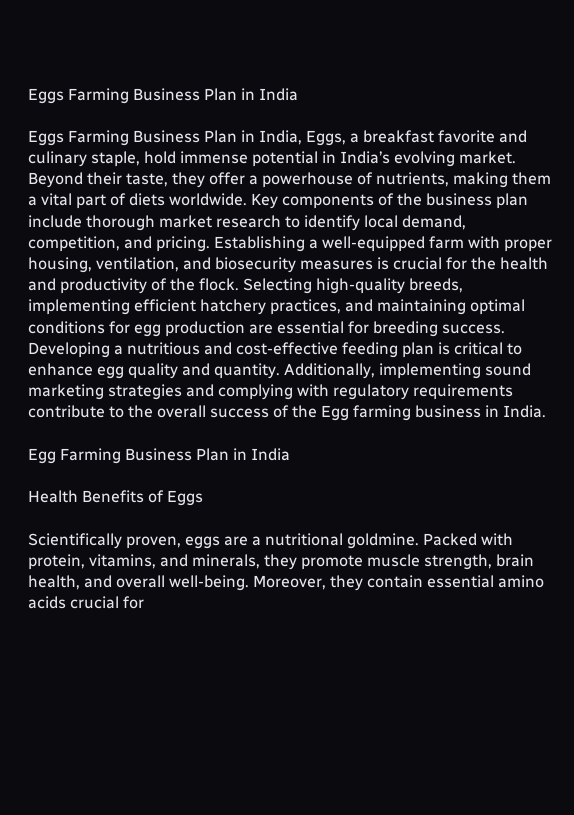Eggs Farming Business Plan in India

Eggs Farming Business Plan in India, Eggs, a breakfast favorite and culinary staple, hold immense potential in India’s evolving market. Beyond their taste, they offer a powerhouse of nutrients, making them a vital part of diets worldwide. Key components of the business plan include thorough market research to identify local demand, competition, and pricing. Establishing a well-equipped farm with proper housing, ventilation, and biosecurity measures is crucial for the health and productivity of the flock. Selecting high-quality breeds, implementing efficient hatchery practices, and maintaining optimal conditions for egg production are essential for breeding success. Developing a nutritious and cost-effective feeding plan is critical to enhance egg quality and quantity. Additionally, implementing sound marketing strategies and complying with regulatory requirements contribute to the overall success of the Egg farming business in India.

Egg Farming Business Plan in India

Health Benefits of Eggs

Scientifically proven, eggs are a nutritional goldmine. Packed with protein, vitamins, and minerals, they promote muscle strength, brain health, and overall well-being. Moreover, they contain essential amino acids crucial for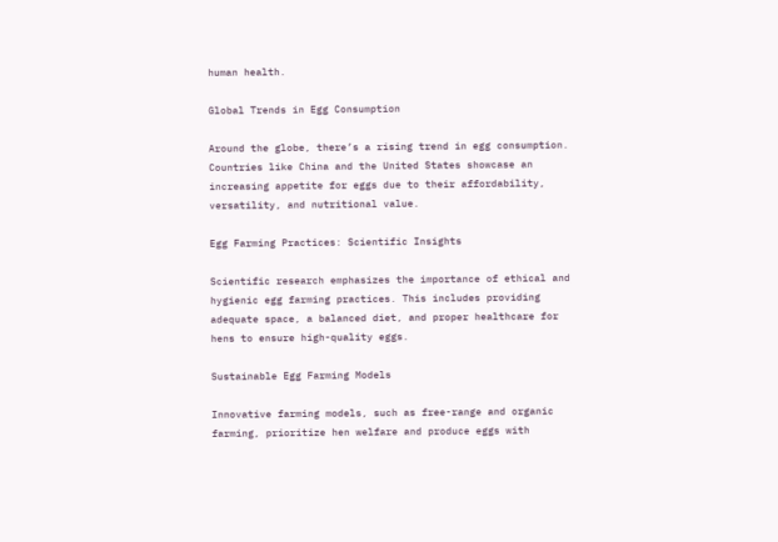human health.

Global Trends in Egg Consumption

Around the globe, there’s a rising trend in egg consumption. Countries like China and the United States showcase an increasing appetite for eggs due to their affordability, versatility, and nutritional value.

Egg Farming Practices: Scientific Insights

Scientific research emphasizes the importance of ethical and hygienic egg farming practices. This includes providing adequate space, a balanced diet, and proper healthcare for hens to ensure high-quality eggs.

Sustainable Egg Farming Models

Innovative farming models, such as free-range and organic farming, prioritize hen welfare and produce eggs with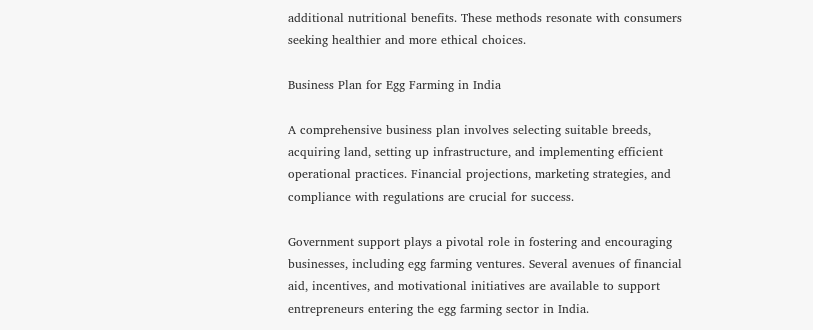additional nutritional benefits. These methods resonate with consumers seeking healthier and more ethical choices.

Business Plan for Egg Farming in India

A comprehensive business plan involves selecting suitable breeds, acquiring land, setting up infrastructure, and implementing efficient operational practices. Financial projections, marketing strategies, and compliance with regulations are crucial for success.

Government support plays a pivotal role in fostering and encouraging businesses, including egg farming ventures. Several avenues of financial aid, incentives, and motivational initiatives are available to support entrepreneurs entering the egg farming sector in India.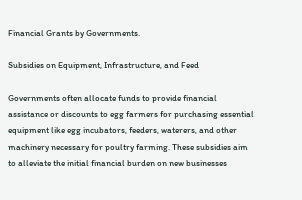Financial Grants by Governments.

Subsidies on Equipment, Infrastructure, and Feed

Governments often allocate funds to provide financial assistance or discounts to egg farmers for purchasing essential equipment like egg incubators, feeders, waterers, and other machinery necessary for poultry farming. These subsidies aim to alleviate the initial financial burden on new businesses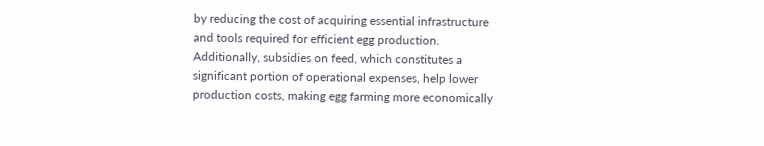by reducing the cost of acquiring essential infrastructure and tools required for efficient egg production. Additionally, subsidies on feed, which constitutes a significant portion of operational expenses, help lower production costs, making egg farming more economically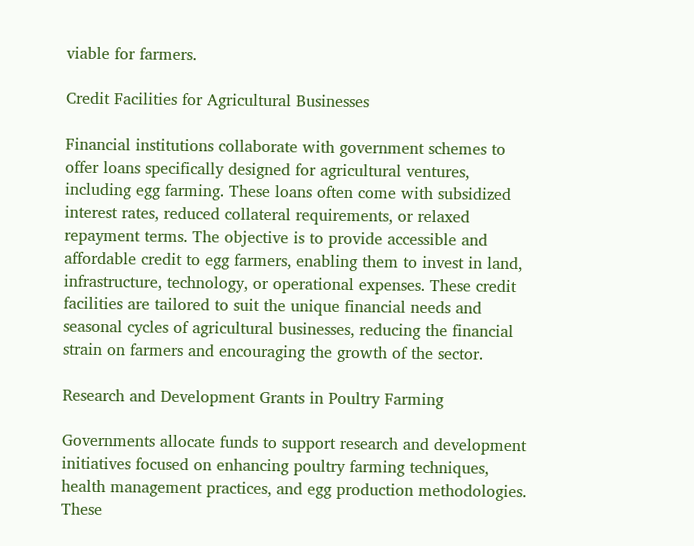viable for farmers.

Credit Facilities for Agricultural Businesses

Financial institutions collaborate with government schemes to offer loans specifically designed for agricultural ventures, including egg farming. These loans often come with subsidized interest rates, reduced collateral requirements, or relaxed repayment terms. The objective is to provide accessible and affordable credit to egg farmers, enabling them to invest in land, infrastructure, technology, or operational expenses. These credit facilities are tailored to suit the unique financial needs and seasonal cycles of agricultural businesses, reducing the financial strain on farmers and encouraging the growth of the sector.

Research and Development Grants in Poultry Farming

Governments allocate funds to support research and development initiatives focused on enhancing poultry farming techniques, health management practices, and egg production methodologies. These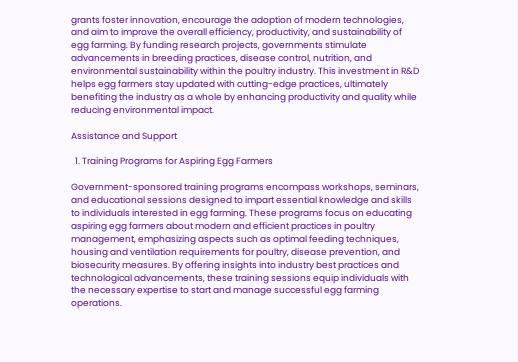grants foster innovation, encourage the adoption of modern technologies, and aim to improve the overall efficiency, productivity, and sustainability of egg farming. By funding research projects, governments stimulate advancements in breeding practices, disease control, nutrition, and environmental sustainability within the poultry industry. This investment in R&D helps egg farmers stay updated with cutting-edge practices, ultimately benefiting the industry as a whole by enhancing productivity and quality while reducing environmental impact.

Assistance and Support

  1. Training Programs for Aspiring Egg Farmers

Government-sponsored training programs encompass workshops, seminars, and educational sessions designed to impart essential knowledge and skills to individuals interested in egg farming. These programs focus on educating aspiring egg farmers about modern and efficient practices in poultry management, emphasizing aspects such as optimal feeding techniques, housing and ventilation requirements for poultry, disease prevention, and biosecurity measures. By offering insights into industry best practices and technological advancements, these training sessions equip individuals with the necessary expertise to start and manage successful egg farming operations.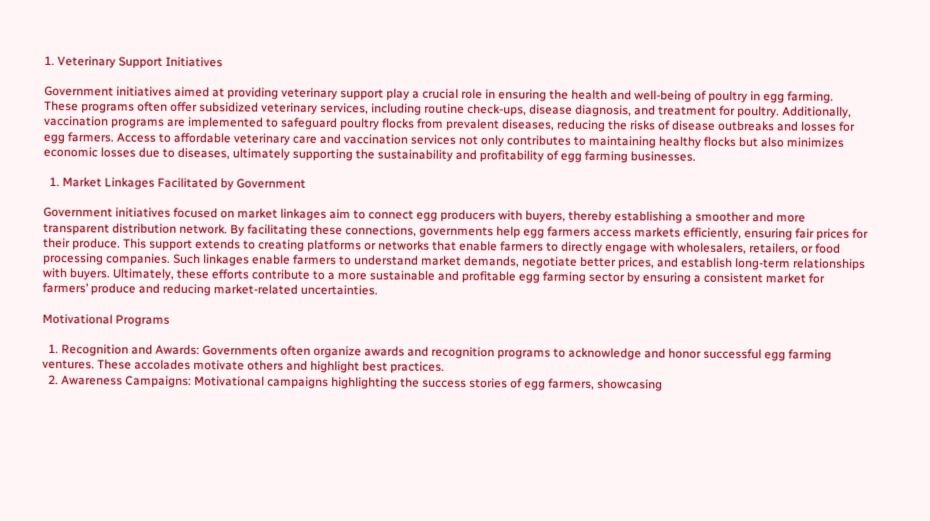1. Veterinary Support Initiatives

Government initiatives aimed at providing veterinary support play a crucial role in ensuring the health and well-being of poultry in egg farming. These programs often offer subsidized veterinary services, including routine check-ups, disease diagnosis, and treatment for poultry. Additionally, vaccination programs are implemented to safeguard poultry flocks from prevalent diseases, reducing the risks of disease outbreaks and losses for egg farmers. Access to affordable veterinary care and vaccination services not only contributes to maintaining healthy flocks but also minimizes economic losses due to diseases, ultimately supporting the sustainability and profitability of egg farming businesses.

  1. Market Linkages Facilitated by Government

Government initiatives focused on market linkages aim to connect egg producers with buyers, thereby establishing a smoother and more transparent distribution network. By facilitating these connections, governments help egg farmers access markets efficiently, ensuring fair prices for their produce. This support extends to creating platforms or networks that enable farmers to directly engage with wholesalers, retailers, or food processing companies. Such linkages enable farmers to understand market demands, negotiate better prices, and establish long-term relationships with buyers. Ultimately, these efforts contribute to a more sustainable and profitable egg farming sector by ensuring a consistent market for farmers’ produce and reducing market-related uncertainties.

Motivational Programs

  1. Recognition and Awards: Governments often organize awards and recognition programs to acknowledge and honor successful egg farming ventures. These accolades motivate others and highlight best practices.
  2. Awareness Campaigns: Motivational campaigns highlighting the success stories of egg farmers, showcasing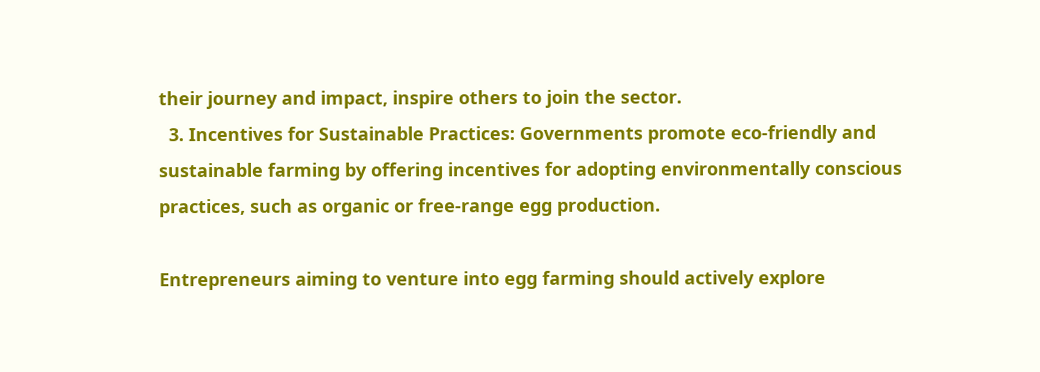their journey and impact, inspire others to join the sector.
  3. Incentives for Sustainable Practices: Governments promote eco-friendly and sustainable farming by offering incentives for adopting environmentally conscious practices, such as organic or free-range egg production.

Entrepreneurs aiming to venture into egg farming should actively explore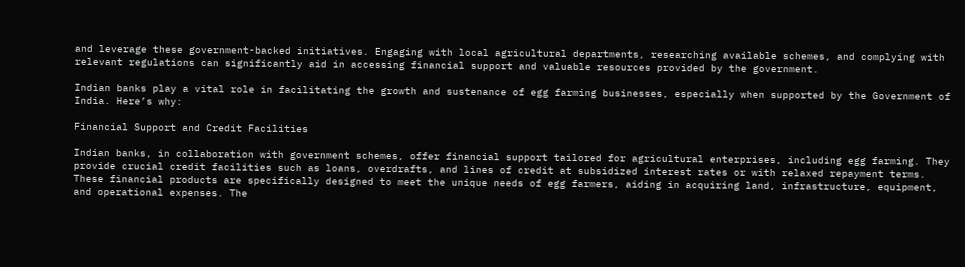and leverage these government-backed initiatives. Engaging with local agricultural departments, researching available schemes, and complying with relevant regulations can significantly aid in accessing financial support and valuable resources provided by the government.

Indian banks play a vital role in facilitating the growth and sustenance of egg farming businesses, especially when supported by the Government of India. Here’s why:

Financial Support and Credit Facilities

Indian banks, in collaboration with government schemes, offer financial support tailored for agricultural enterprises, including egg farming. They provide crucial credit facilities such as loans, overdrafts, and lines of credit at subsidized interest rates or with relaxed repayment terms. These financial products are specifically designed to meet the unique needs of egg farmers, aiding in acquiring land, infrastructure, equipment, and operational expenses. The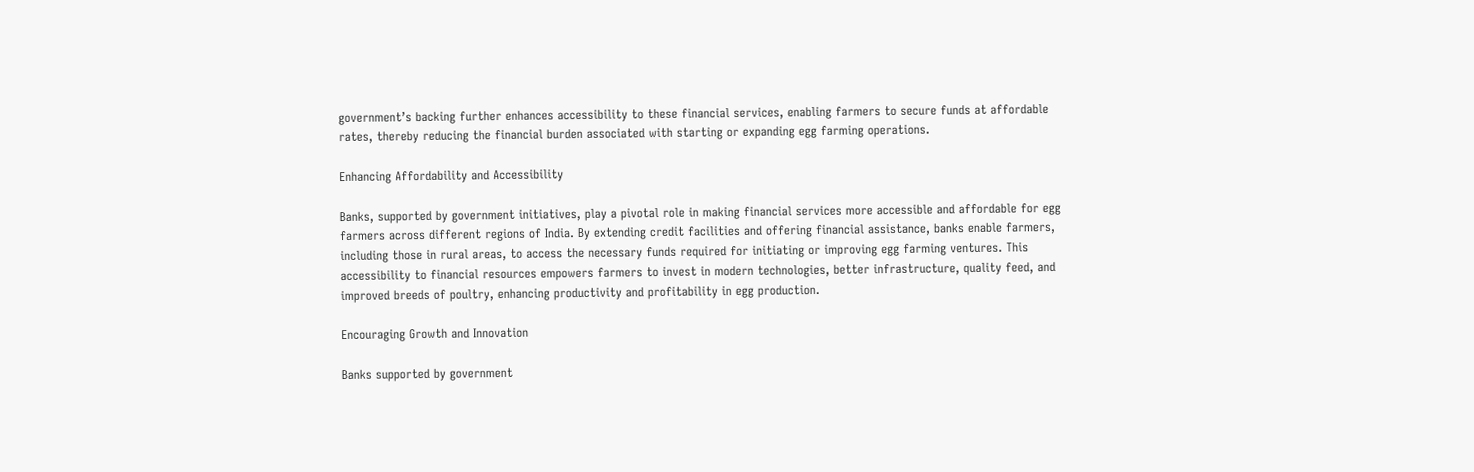government’s backing further enhances accessibility to these financial services, enabling farmers to secure funds at affordable rates, thereby reducing the financial burden associated with starting or expanding egg farming operations.

Enhancing Affordability and Accessibility

Banks, supported by government initiatives, play a pivotal role in making financial services more accessible and affordable for egg farmers across different regions of India. By extending credit facilities and offering financial assistance, banks enable farmers, including those in rural areas, to access the necessary funds required for initiating or improving egg farming ventures. This accessibility to financial resources empowers farmers to invest in modern technologies, better infrastructure, quality feed, and improved breeds of poultry, enhancing productivity and profitability in egg production.

Encouraging Growth and Innovation

Banks supported by government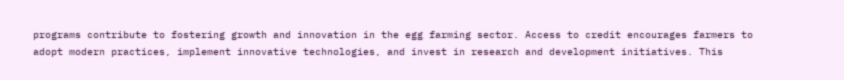programs contribute to fostering growth and innovation in the egg farming sector. Access to credit encourages farmers to adopt modern practices, implement innovative technologies, and invest in research and development initiatives. This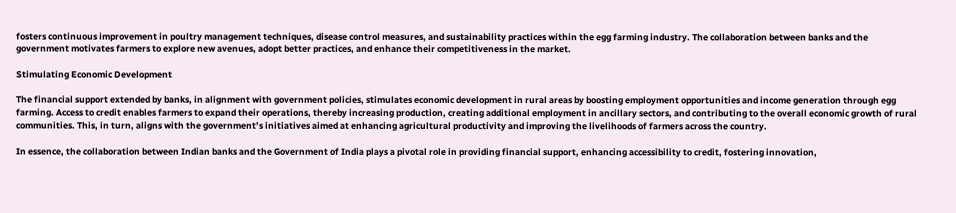fosters continuous improvement in poultry management techniques, disease control measures, and sustainability practices within the egg farming industry. The collaboration between banks and the government motivates farmers to explore new avenues, adopt better practices, and enhance their competitiveness in the market.

Stimulating Economic Development

The financial support extended by banks, in alignment with government policies, stimulates economic development in rural areas by boosting employment opportunities and income generation through egg farming. Access to credit enables farmers to expand their operations, thereby increasing production, creating additional employment in ancillary sectors, and contributing to the overall economic growth of rural communities. This, in turn, aligns with the government’s initiatives aimed at enhancing agricultural productivity and improving the livelihoods of farmers across the country.

In essence, the collaboration between Indian banks and the Government of India plays a pivotal role in providing financial support, enhancing accessibility to credit, fostering innovation,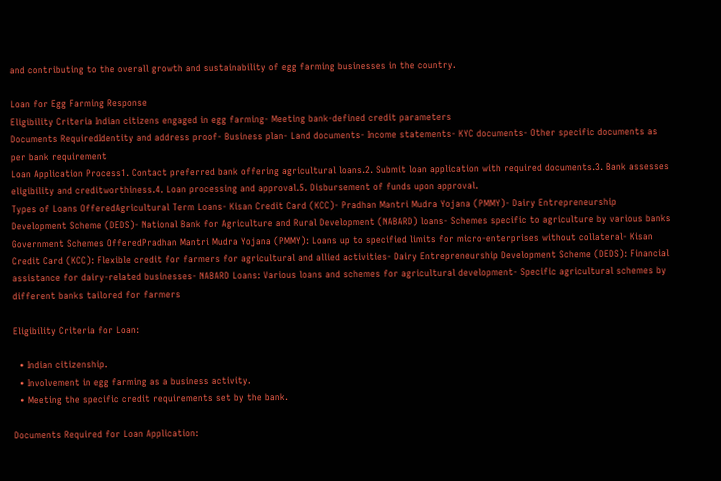and contributing to the overall growth and sustainability of egg farming businesses in the country.

Loan for Egg Farming Response
Eligibility Criteria Indian citizens engaged in egg farming- Meeting bank-defined credit parameters
Documents RequiredIdentity and address proof- Business plan- Land documents- Income statements- KYC documents- Other specific documents as per bank requirement
Loan Application Process1. Contact preferred bank offering agricultural loans.2. Submit loan application with required documents.3. Bank assesses eligibility and creditworthiness.4. Loan processing and approval.5. Disbursement of funds upon approval.
Types of Loans OfferedAgricultural Term Loans- Kisan Credit Card (KCC)- Pradhan Mantri Mudra Yojana (PMMY)- Dairy Entrepreneurship Development Scheme (DEDS)- National Bank for Agriculture and Rural Development (NABARD) loans- Schemes specific to agriculture by various banks
Government Schemes OfferedPradhan Mantri Mudra Yojana (PMMY): Loans up to specified limits for micro-enterprises without collateral- Kisan Credit Card (KCC): Flexible credit for farmers for agricultural and allied activities- Dairy Entrepreneurship Development Scheme (DEDS): Financial assistance for dairy-related businesses- NABARD Loans: Various loans and schemes for agricultural development- Specific agricultural schemes by different banks tailored for farmers

Eligibility Criteria for Loan:

  • Indian citizenship.
  • Involvement in egg farming as a business activity.
  • Meeting the specific credit requirements set by the bank.

Documents Required for Loan Application: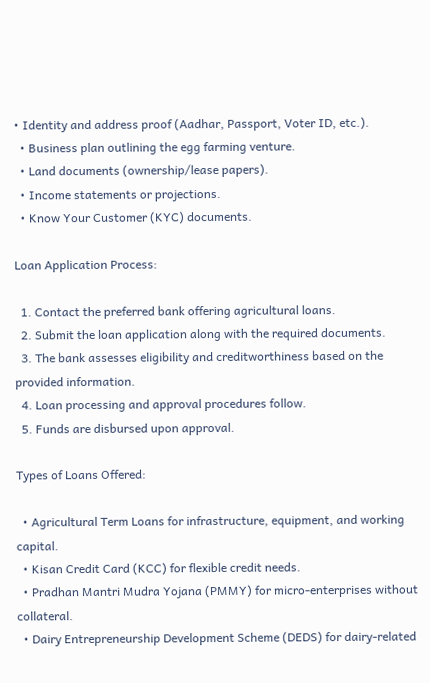• Identity and address proof (Aadhar, Passport, Voter ID, etc.).
  • Business plan outlining the egg farming venture.
  • Land documents (ownership/lease papers).
  • Income statements or projections.
  • Know Your Customer (KYC) documents.

Loan Application Process:

  1. Contact the preferred bank offering agricultural loans.
  2. Submit the loan application along with the required documents.
  3. The bank assesses eligibility and creditworthiness based on the provided information.
  4. Loan processing and approval procedures follow.
  5. Funds are disbursed upon approval.

Types of Loans Offered:

  • Agricultural Term Loans for infrastructure, equipment, and working capital.
  • Kisan Credit Card (KCC) for flexible credit needs.
  • Pradhan Mantri Mudra Yojana (PMMY) for micro-enterprises without collateral.
  • Dairy Entrepreneurship Development Scheme (DEDS) for dairy-related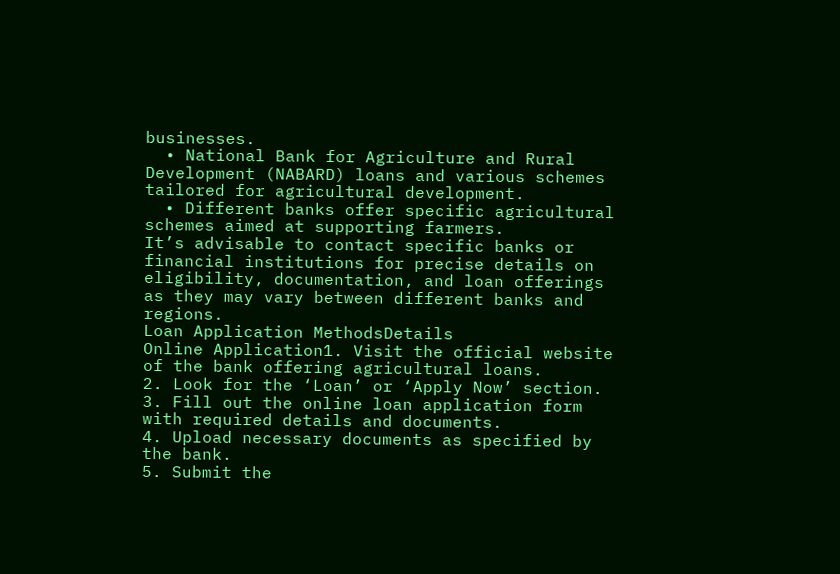businesses.
  • National Bank for Agriculture and Rural Development (NABARD) loans and various schemes tailored for agricultural development.
  • Different banks offer specific agricultural schemes aimed at supporting farmers.
It’s advisable to contact specific banks or financial institutions for precise details on eligibility, documentation, and loan offerings as they may vary between different banks and regions.
Loan Application MethodsDetails
Online Application1. Visit the official website of the bank offering agricultural loans.
2. Look for the ‘Loan’ or ‘Apply Now’ section.
3. Fill out the online loan application form with required details and documents.
4. Upload necessary documents as specified by the bank.
5. Submit the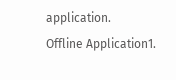application.
Offline Application1.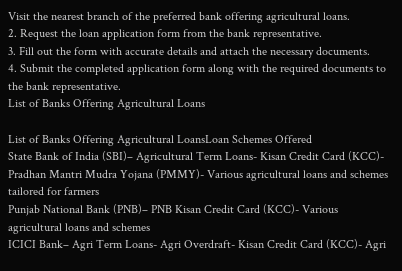Visit the nearest branch of the preferred bank offering agricultural loans.
2. Request the loan application form from the bank representative.
3. Fill out the form with accurate details and attach the necessary documents.
4. Submit the completed application form along with the required documents to the bank representative.
List of Banks Offering Agricultural Loans

List of Banks Offering Agricultural LoansLoan Schemes Offered
State Bank of India (SBI)– Agricultural Term Loans- Kisan Credit Card (KCC)- Pradhan Mantri Mudra Yojana (PMMY)- Various agricultural loans and schemes tailored for farmers
Punjab National Bank (PNB)– PNB Kisan Credit Card (KCC)- Various agricultural loans and schemes
ICICI Bank– Agri Term Loans- Agri Overdraft- Kisan Credit Card (KCC)- Agri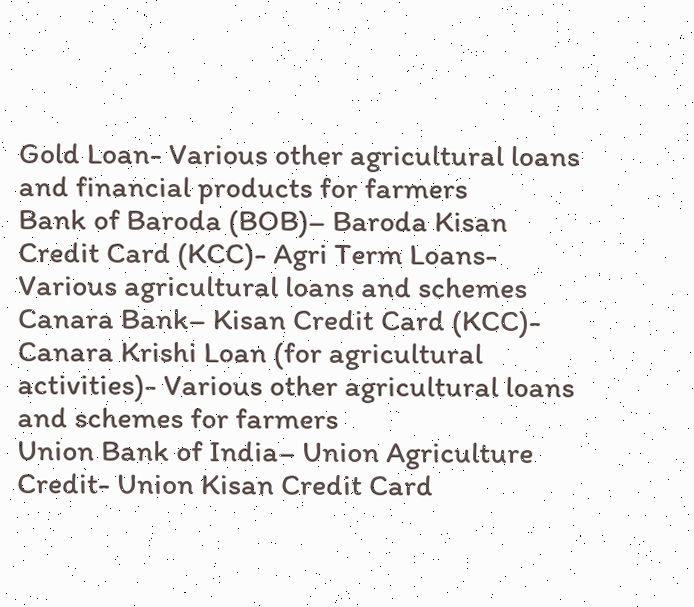Gold Loan- Various other agricultural loans and financial products for farmers
Bank of Baroda (BOB)– Baroda Kisan Credit Card (KCC)- Agri Term Loans- Various agricultural loans and schemes
Canara Bank– Kisan Credit Card (KCC)- Canara Krishi Loan (for agricultural activities)- Various other agricultural loans and schemes for farmers
Union Bank of India– Union Agriculture Credit- Union Kisan Credit Card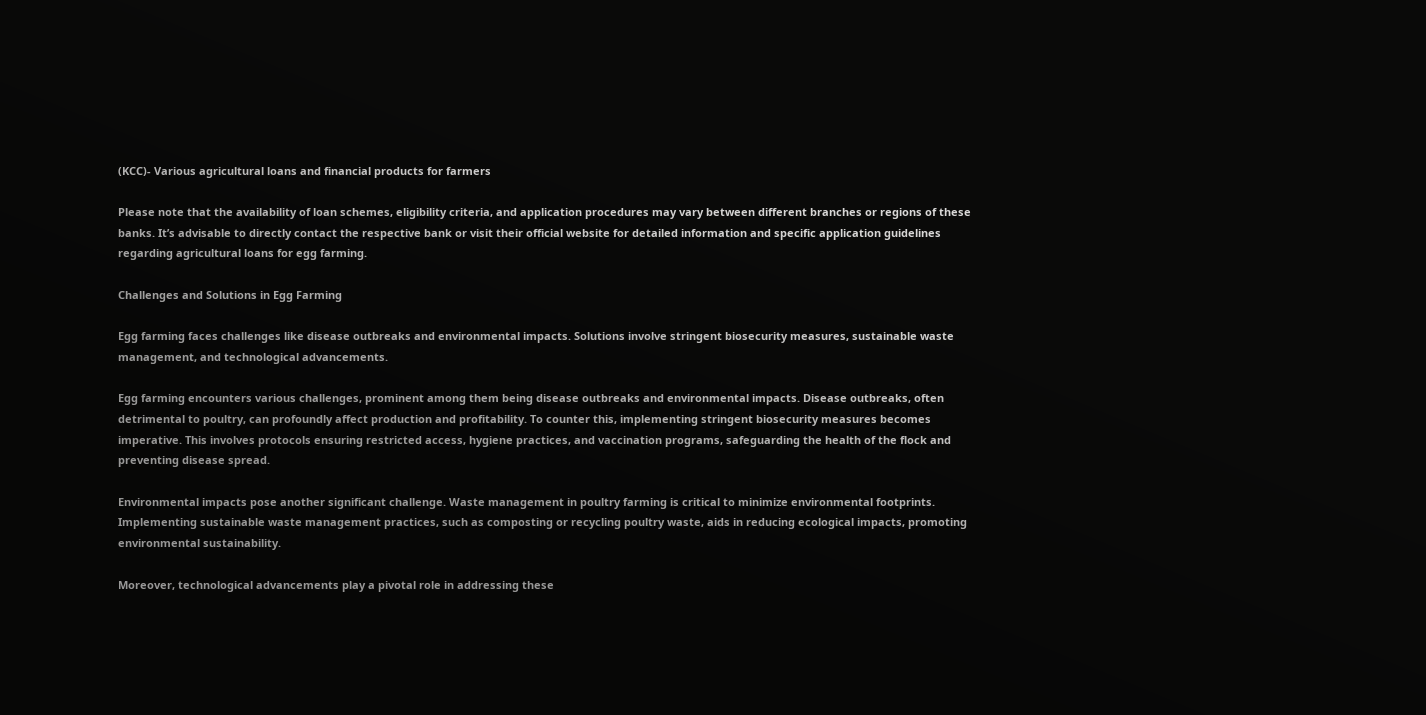(KCC)- Various agricultural loans and financial products for farmers

Please note that the availability of loan schemes, eligibility criteria, and application procedures may vary between different branches or regions of these banks. It’s advisable to directly contact the respective bank or visit their official website for detailed information and specific application guidelines regarding agricultural loans for egg farming.

Challenges and Solutions in Egg Farming

Egg farming faces challenges like disease outbreaks and environmental impacts. Solutions involve stringent biosecurity measures, sustainable waste management, and technological advancements.

Egg farming encounters various challenges, prominent among them being disease outbreaks and environmental impacts. Disease outbreaks, often detrimental to poultry, can profoundly affect production and profitability. To counter this, implementing stringent biosecurity measures becomes imperative. This involves protocols ensuring restricted access, hygiene practices, and vaccination programs, safeguarding the health of the flock and preventing disease spread.

Environmental impacts pose another significant challenge. Waste management in poultry farming is critical to minimize environmental footprints. Implementing sustainable waste management practices, such as composting or recycling poultry waste, aids in reducing ecological impacts, promoting environmental sustainability.

Moreover, technological advancements play a pivotal role in addressing these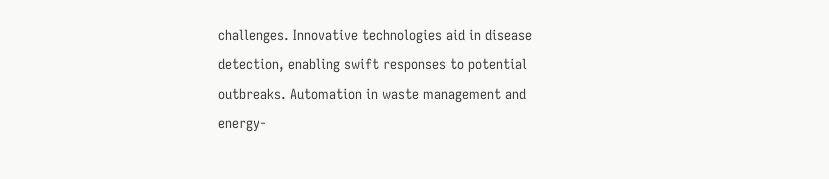challenges. Innovative technologies aid in disease detection, enabling swift responses to potential outbreaks. Automation in waste management and energy-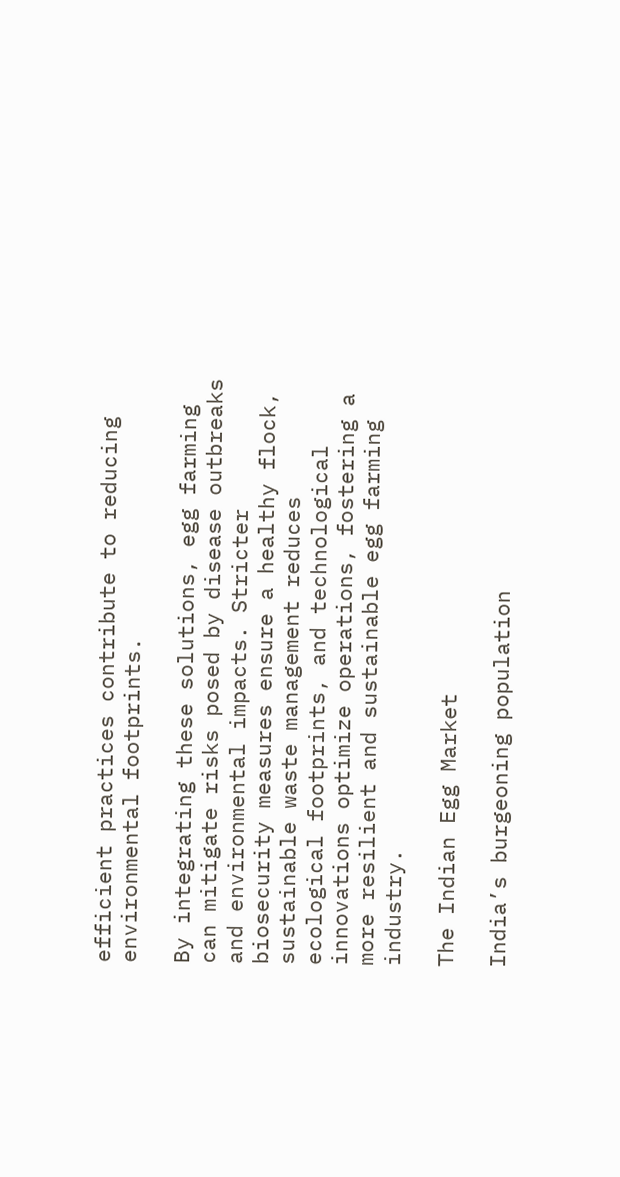efficient practices contribute to reducing environmental footprints.

By integrating these solutions, egg farming can mitigate risks posed by disease outbreaks and environmental impacts. Stricter biosecurity measures ensure a healthy flock, sustainable waste management reduces ecological footprints, and technological innovations optimize operations, fostering a more resilient and sustainable egg farming industry.

The Indian Egg Market

India’s burgeoning population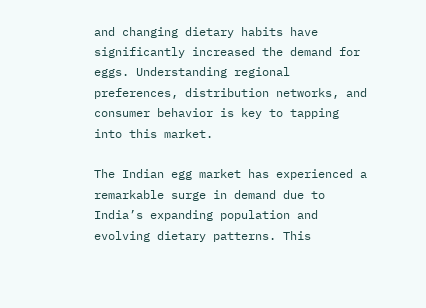and changing dietary habits have significantly increased the demand for eggs. Understanding regional preferences, distribution networks, and consumer behavior is key to tapping into this market.

The Indian egg market has experienced a remarkable surge in demand due to India’s expanding population and evolving dietary patterns. This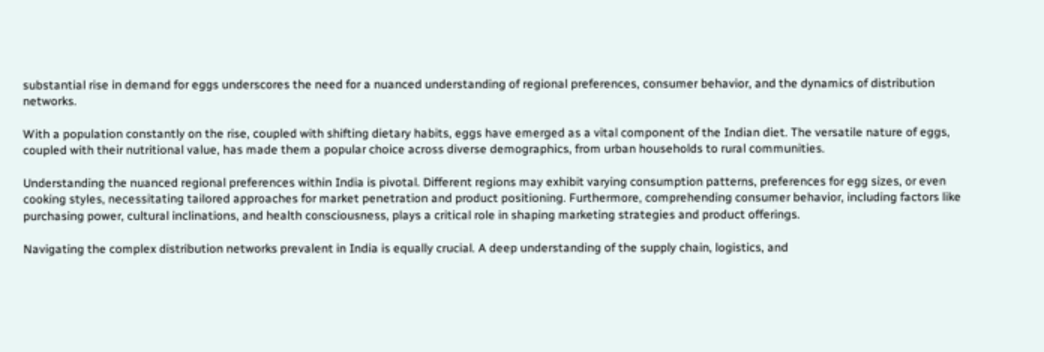substantial rise in demand for eggs underscores the need for a nuanced understanding of regional preferences, consumer behavior, and the dynamics of distribution networks.

With a population constantly on the rise, coupled with shifting dietary habits, eggs have emerged as a vital component of the Indian diet. The versatile nature of eggs, coupled with their nutritional value, has made them a popular choice across diverse demographics, from urban households to rural communities.

Understanding the nuanced regional preferences within India is pivotal. Different regions may exhibit varying consumption patterns, preferences for egg sizes, or even cooking styles, necessitating tailored approaches for market penetration and product positioning. Furthermore, comprehending consumer behavior, including factors like purchasing power, cultural inclinations, and health consciousness, plays a critical role in shaping marketing strategies and product offerings.

Navigating the complex distribution networks prevalent in India is equally crucial. A deep understanding of the supply chain, logistics, and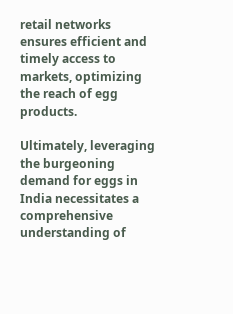retail networks ensures efficient and timely access to markets, optimizing the reach of egg products.

Ultimately, leveraging the burgeoning demand for eggs in India necessitates a comprehensive understanding of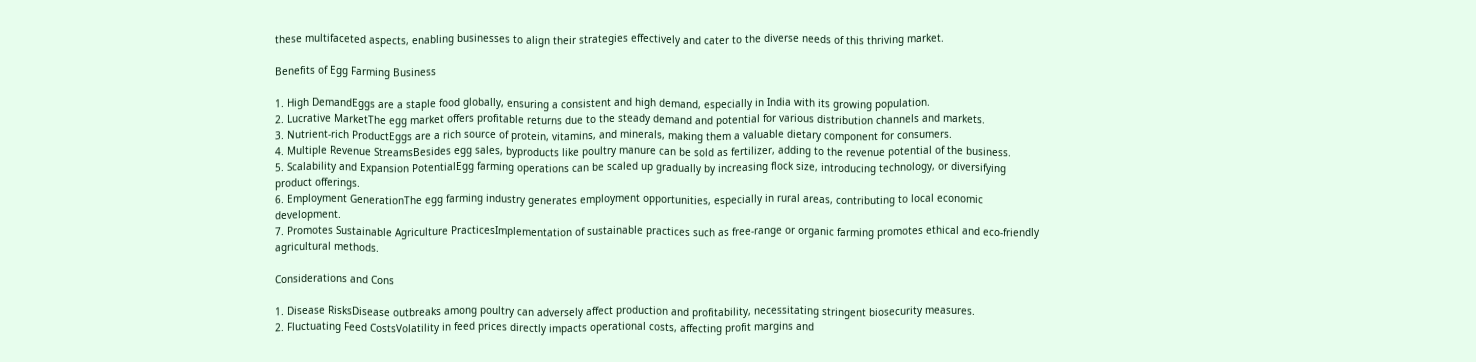these multifaceted aspects, enabling businesses to align their strategies effectively and cater to the diverse needs of this thriving market.

Benefits of Egg Farming Business

1. High DemandEggs are a staple food globally, ensuring a consistent and high demand, especially in India with its growing population.
2. Lucrative MarketThe egg market offers profitable returns due to the steady demand and potential for various distribution channels and markets.
3. Nutrient-rich ProductEggs are a rich source of protein, vitamins, and minerals, making them a valuable dietary component for consumers.
4. Multiple Revenue StreamsBesides egg sales, byproducts like poultry manure can be sold as fertilizer, adding to the revenue potential of the business.
5. Scalability and Expansion PotentialEgg farming operations can be scaled up gradually by increasing flock size, introducing technology, or diversifying product offerings.
6. Employment GenerationThe egg farming industry generates employment opportunities, especially in rural areas, contributing to local economic development.
7. Promotes Sustainable Agriculture PracticesImplementation of sustainable practices such as free-range or organic farming promotes ethical and eco-friendly agricultural methods.

Considerations and Cons

1. Disease RisksDisease outbreaks among poultry can adversely affect production and profitability, necessitating stringent biosecurity measures.
2. Fluctuating Feed CostsVolatility in feed prices directly impacts operational costs, affecting profit margins and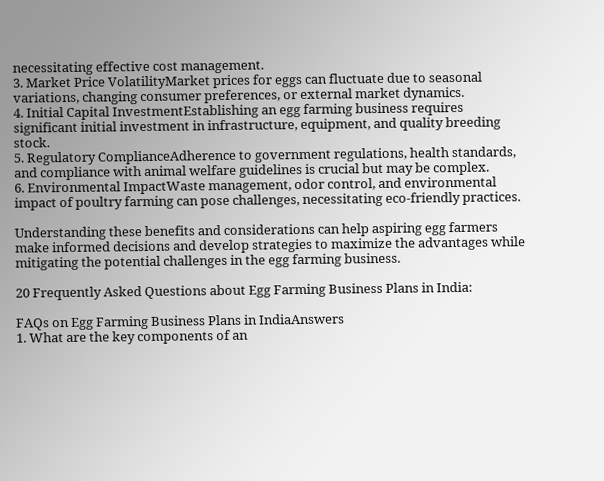necessitating effective cost management.
3. Market Price VolatilityMarket prices for eggs can fluctuate due to seasonal variations, changing consumer preferences, or external market dynamics.
4. Initial Capital InvestmentEstablishing an egg farming business requires significant initial investment in infrastructure, equipment, and quality breeding stock.
5. Regulatory ComplianceAdherence to government regulations, health standards, and compliance with animal welfare guidelines is crucial but may be complex.
6. Environmental ImpactWaste management, odor control, and environmental impact of poultry farming can pose challenges, necessitating eco-friendly practices.

Understanding these benefits and considerations can help aspiring egg farmers make informed decisions and develop strategies to maximize the advantages while mitigating the potential challenges in the egg farming business.

20 Frequently Asked Questions about Egg Farming Business Plans in India:

FAQs on Egg Farming Business Plans in IndiaAnswers
1. What are the key components of an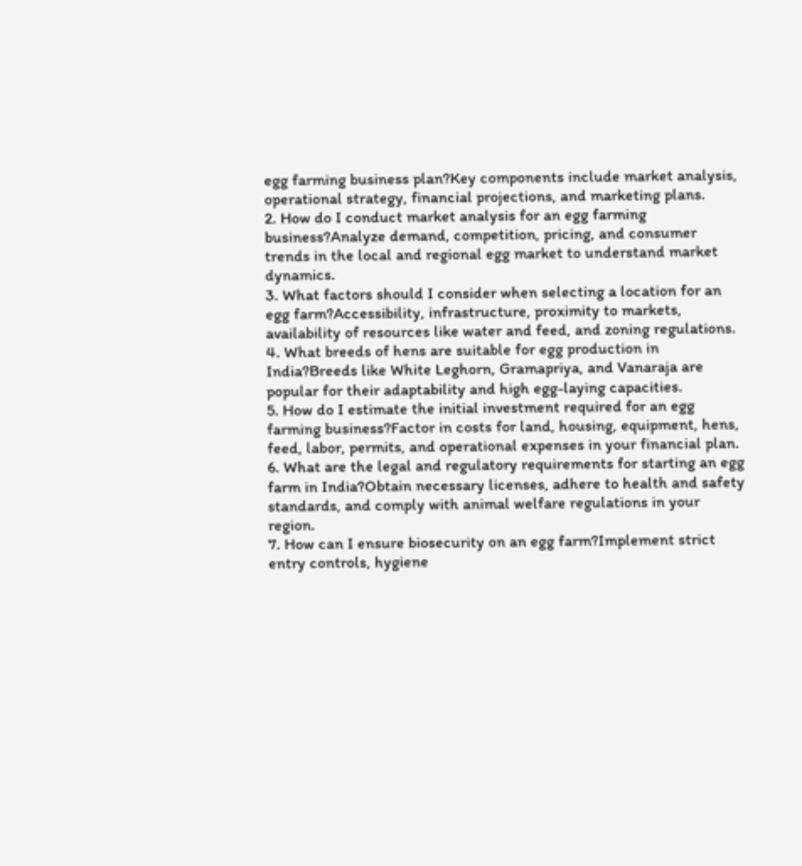egg farming business plan?Key components include market analysis, operational strategy, financial projections, and marketing plans.
2. How do I conduct market analysis for an egg farming business?Analyze demand, competition, pricing, and consumer trends in the local and regional egg market to understand market dynamics.
3. What factors should I consider when selecting a location for an egg farm?Accessibility, infrastructure, proximity to markets, availability of resources like water and feed, and zoning regulations.
4. What breeds of hens are suitable for egg production in India?Breeds like White Leghorn, Gramapriya, and Vanaraja are popular for their adaptability and high egg-laying capacities.
5. How do I estimate the initial investment required for an egg farming business?Factor in costs for land, housing, equipment, hens, feed, labor, permits, and operational expenses in your financial plan.
6. What are the legal and regulatory requirements for starting an egg farm in India?Obtain necessary licenses, adhere to health and safety standards, and comply with animal welfare regulations in your region.
7. How can I ensure biosecurity on an egg farm?Implement strict entry controls, hygiene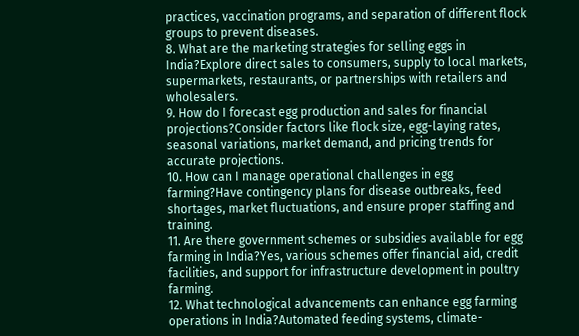practices, vaccination programs, and separation of different flock groups to prevent diseases.
8. What are the marketing strategies for selling eggs in India?Explore direct sales to consumers, supply to local markets, supermarkets, restaurants, or partnerships with retailers and wholesalers.
9. How do I forecast egg production and sales for financial projections?Consider factors like flock size, egg-laying rates, seasonal variations, market demand, and pricing trends for accurate projections.
10. How can I manage operational challenges in egg farming?Have contingency plans for disease outbreaks, feed shortages, market fluctuations, and ensure proper staffing and training.
11. Are there government schemes or subsidies available for egg farming in India?Yes, various schemes offer financial aid, credit facilities, and support for infrastructure development in poultry farming.
12. What technological advancements can enhance egg farming operations in India?Automated feeding systems, climate-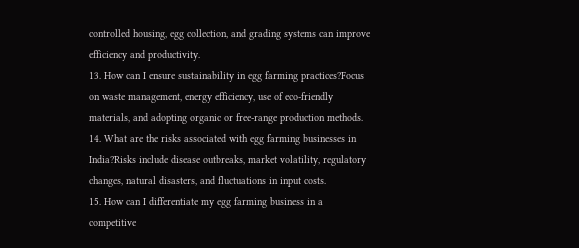controlled housing, egg collection, and grading systems can improve efficiency and productivity.
13. How can I ensure sustainability in egg farming practices?Focus on waste management, energy efficiency, use of eco-friendly materials, and adopting organic or free-range production methods.
14. What are the risks associated with egg farming businesses in India?Risks include disease outbreaks, market volatility, regulatory changes, natural disasters, and fluctuations in input costs.
15. How can I differentiate my egg farming business in a competitive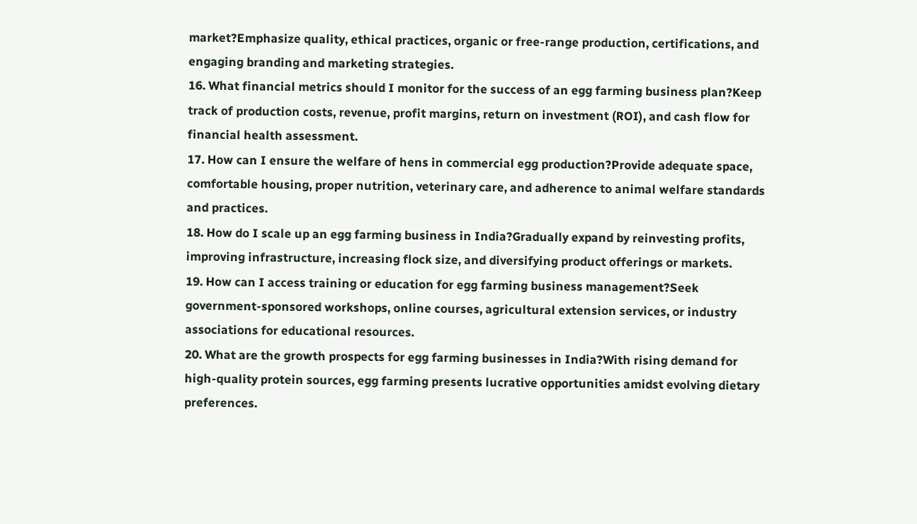market?Emphasize quality, ethical practices, organic or free-range production, certifications, and engaging branding and marketing strategies.
16. What financial metrics should I monitor for the success of an egg farming business plan?Keep track of production costs, revenue, profit margins, return on investment (ROI), and cash flow for financial health assessment.
17. How can I ensure the welfare of hens in commercial egg production?Provide adequate space, comfortable housing, proper nutrition, veterinary care, and adherence to animal welfare standards and practices.
18. How do I scale up an egg farming business in India?Gradually expand by reinvesting profits, improving infrastructure, increasing flock size, and diversifying product offerings or markets.
19. How can I access training or education for egg farming business management?Seek government-sponsored workshops, online courses, agricultural extension services, or industry associations for educational resources.
20. What are the growth prospects for egg farming businesses in India?With rising demand for high-quality protein sources, egg farming presents lucrative opportunities amidst evolving dietary preferences.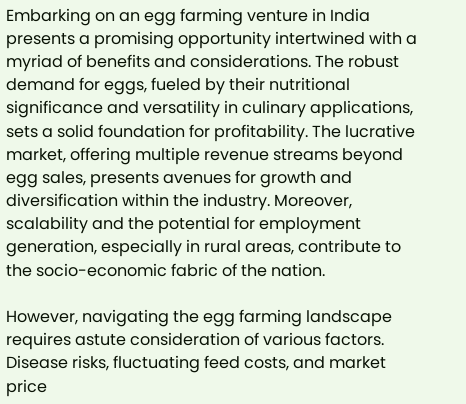Embarking on an egg farming venture in India presents a promising opportunity intertwined with a myriad of benefits and considerations. The robust demand for eggs, fueled by their nutritional significance and versatility in culinary applications, sets a solid foundation for profitability. The lucrative market, offering multiple revenue streams beyond egg sales, presents avenues for growth and diversification within the industry. Moreover, scalability and the potential for employment generation, especially in rural areas, contribute to the socio-economic fabric of the nation.

However, navigating the egg farming landscape requires astute consideration of various factors. Disease risks, fluctuating feed costs, and market price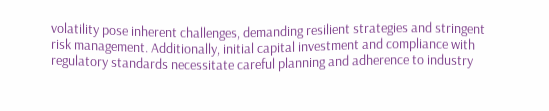volatility pose inherent challenges, demanding resilient strategies and stringent risk management. Additionally, initial capital investment and compliance with regulatory standards necessitate careful planning and adherence to industry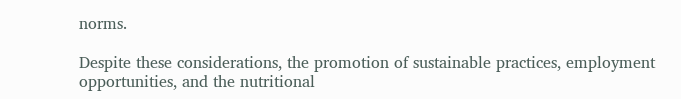norms.

Despite these considerations, the promotion of sustainable practices, employment opportunities, and the nutritional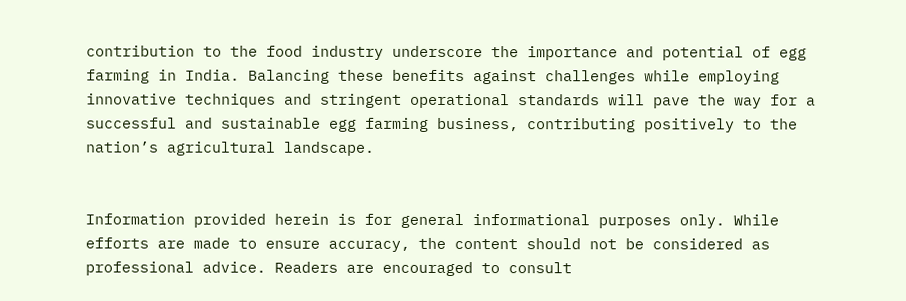contribution to the food industry underscore the importance and potential of egg farming in India. Balancing these benefits against challenges while employing innovative techniques and stringent operational standards will pave the way for a successful and sustainable egg farming business, contributing positively to the nation’s agricultural landscape.


Information provided herein is for general informational purposes only. While efforts are made to ensure accuracy, the content should not be considered as professional advice. Readers are encouraged to consult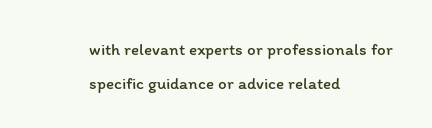with relevant experts or professionals for specific guidance or advice related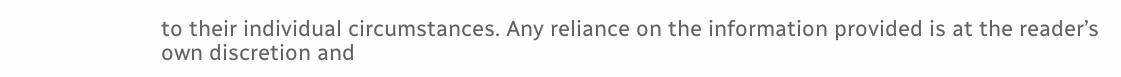to their individual circumstances. Any reliance on the information provided is at the reader’s own discretion and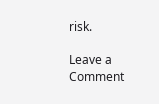risk.

Leave a Comment